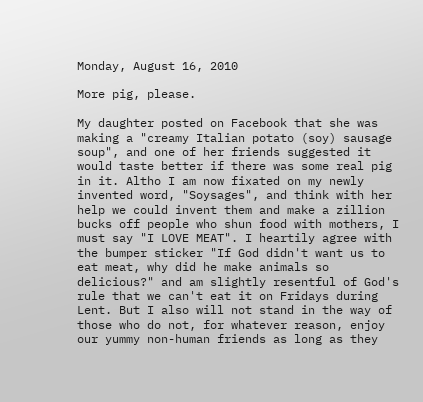Monday, August 16, 2010

More pig, please.

My daughter posted on Facebook that she was making a "creamy Italian potato (soy) sausage soup", and one of her friends suggested it would taste better if there was some real pig in it. Altho I am now fixated on my newly invented word, "Soysages", and think with her help we could invent them and make a zillion bucks off people who shun food with mothers, I must say "I LOVE MEAT". I heartily agree with the bumper sticker "If God didn't want us to eat meat, why did he make animals so delicious?" and am slightly resentful of God's rule that we can't eat it on Fridays during Lent. But I also will not stand in the way of those who do not, for whatever reason, enjoy our yummy non-human friends as long as they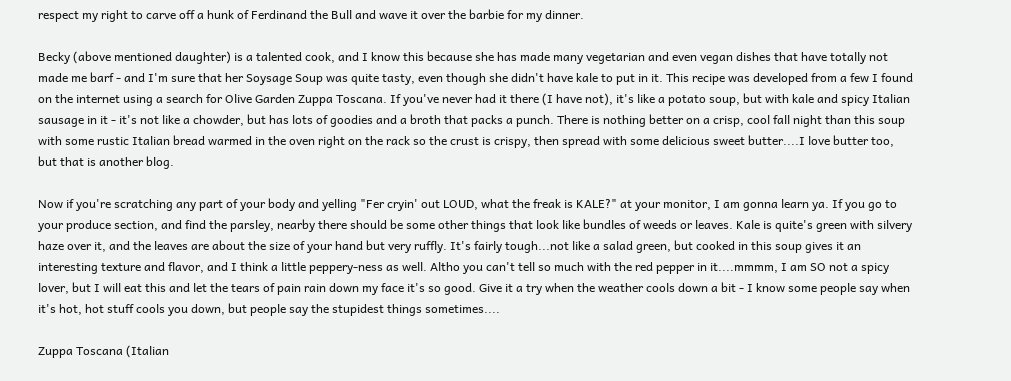respect my right to carve off a hunk of Ferdinand the Bull and wave it over the barbie for my dinner.

Becky (above mentioned daughter) is a talented cook, and I know this because she has made many vegetarian and even vegan dishes that have totally not made me barf - and I'm sure that her Soysage Soup was quite tasty, even though she didn't have kale to put in it. This recipe was developed from a few I found on the internet using a search for Olive Garden Zuppa Toscana. If you've never had it there (I have not), it's like a potato soup, but with kale and spicy Italian sausage in it - it's not like a chowder, but has lots of goodies and a broth that packs a punch. There is nothing better on a crisp, cool fall night than this soup with some rustic Italian bread warmed in the oven right on the rack so the crust is crispy, then spread with some delicious sweet butter....I love butter too, but that is another blog.

Now if you're scratching any part of your body and yelling "Fer cryin' out LOUD, what the freak is KALE?" at your monitor, I am gonna learn ya. If you go to your produce section, and find the parsley, nearby there should be some other things that look like bundles of weeds or leaves. Kale is quite's green with silvery haze over it, and the leaves are about the size of your hand but very ruffly. It's fairly tough...not like a salad green, but cooked in this soup gives it an interesting texture and flavor, and I think a little peppery-ness as well. Altho you can't tell so much with the red pepper in it....mmmm, I am SO not a spicy lover, but I will eat this and let the tears of pain rain down my face it's so good. Give it a try when the weather cools down a bit - I know some people say when it's hot, hot stuff cools you down, but people say the stupidest things sometimes....

Zuppa Toscana (Italian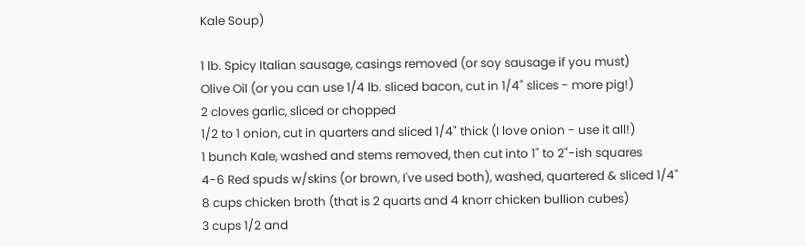Kale Soup)

1 lb. Spicy Italian sausage, casings removed (or soy sausage if you must)
Olive Oil (or you can use 1/4 lb. sliced bacon, cut in 1/4" slices - more pig!)
2 cloves garlic, sliced or chopped
1/2 to 1 onion, cut in quarters and sliced 1/4" thick (I love onion - use it all!)
1 bunch Kale, washed and stems removed, then cut into 1" to 2"-ish squares
4-6 Red spuds w/skins (or brown, I've used both), washed, quartered & sliced 1/4"
8 cups chicken broth (that is 2 quarts and 4 knorr chicken bullion cubes)
3 cups 1/2 and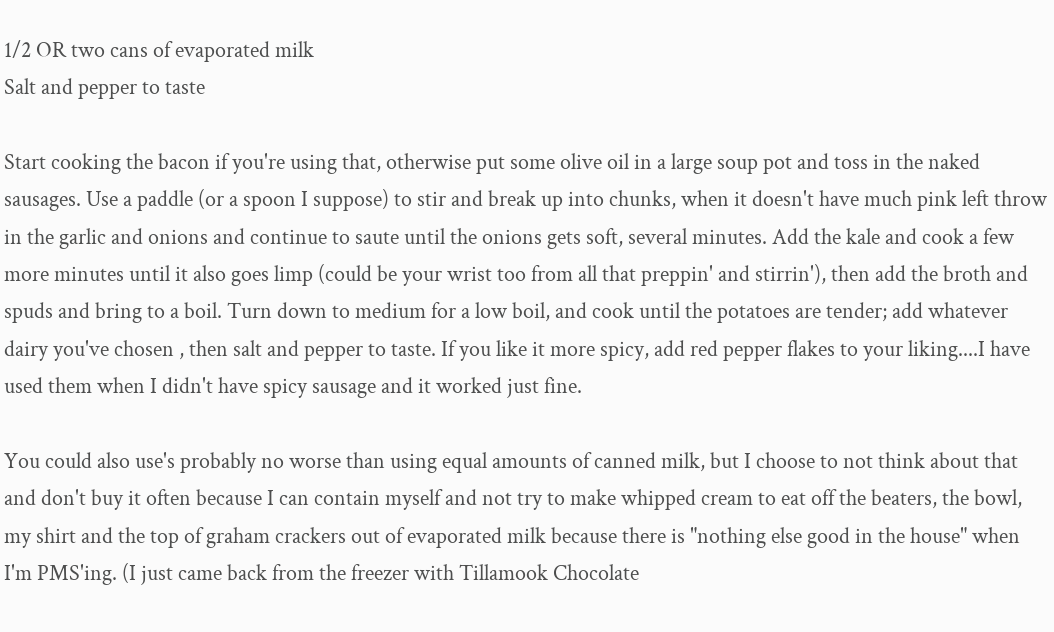1/2 OR two cans of evaporated milk
Salt and pepper to taste

Start cooking the bacon if you're using that, otherwise put some olive oil in a large soup pot and toss in the naked sausages. Use a paddle (or a spoon I suppose) to stir and break up into chunks, when it doesn't have much pink left throw in the garlic and onions and continue to saute until the onions gets soft, several minutes. Add the kale and cook a few more minutes until it also goes limp (could be your wrist too from all that preppin' and stirrin'), then add the broth and spuds and bring to a boil. Turn down to medium for a low boil, and cook until the potatoes are tender; add whatever dairy you've chosen , then salt and pepper to taste. If you like it more spicy, add red pepper flakes to your liking....I have used them when I didn't have spicy sausage and it worked just fine.

You could also use's probably no worse than using equal amounts of canned milk, but I choose to not think about that and don't buy it often because I can contain myself and not try to make whipped cream to eat off the beaters, the bowl, my shirt and the top of graham crackers out of evaporated milk because there is "nothing else good in the house" when I'm PMS'ing. (I just came back from the freezer with Tillamook Chocolate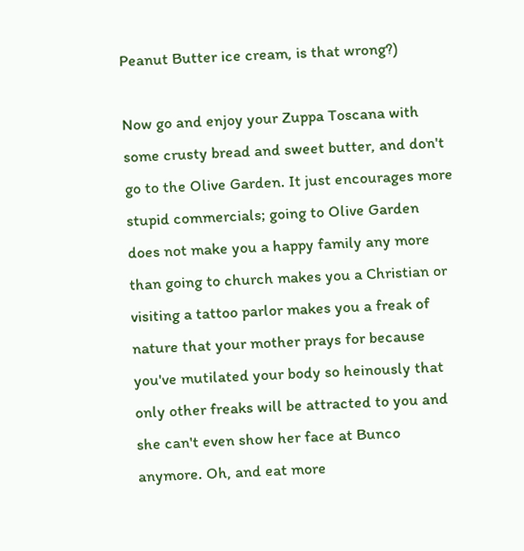Peanut Butter ice cream, is that wrong?)

Now go and enjoy your Zuppa Toscana with some crusty bread and sweet butter, and don't go to the Olive Garden. It just encourages more stupid commercials; going to Olive Garden does not make you a happy family any more than going to church makes you a Christian or visiting a tattoo parlor makes you a freak of nature that your mother prays for because you've mutilated your body so heinously that only other freaks will be attracted to you and she can't even show her face at Bunco anymore. Oh, and eat more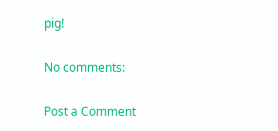pig!

No comments:

Post a Comment